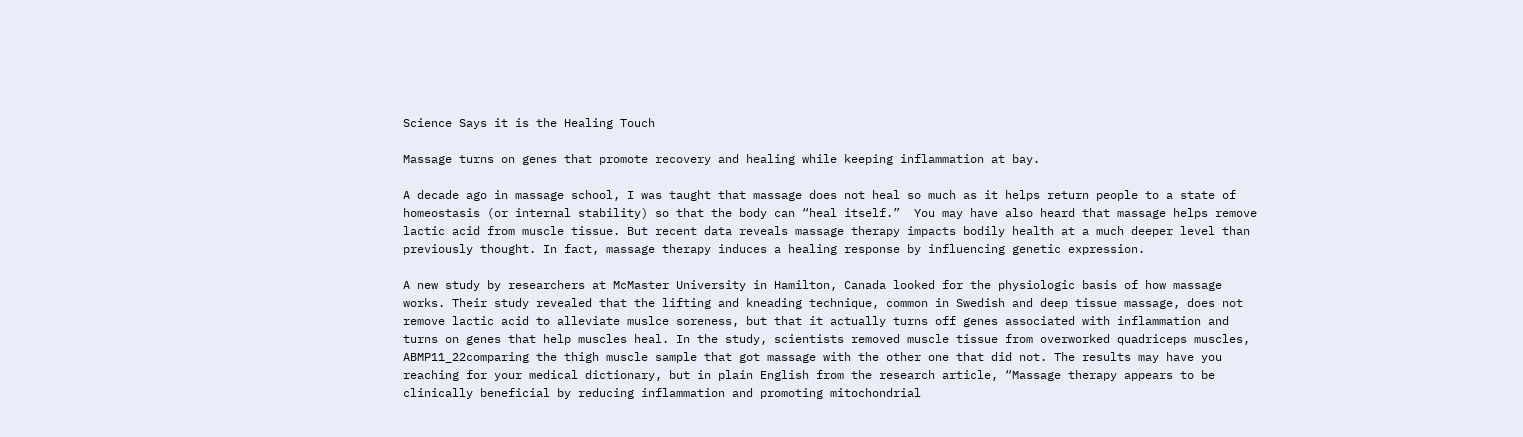Science Says it is the Healing Touch

Massage turns on genes that promote recovery and healing while keeping inflammation at bay.

A decade ago in massage school, I was taught that massage does not heal so much as it helps return people to a state of homeostasis (or internal stability) so that the body can “heal itself.”  You may have also heard that massage helps remove lactic acid from muscle tissue. But recent data reveals massage therapy impacts bodily health at a much deeper level than previously thought. In fact, massage therapy induces a healing response by influencing genetic expression.

A new study by researchers at McMaster University in Hamilton, Canada looked for the physiologic basis of how massage works. Their study revealed that the lifting and kneading technique, common in Swedish and deep tissue massage, does not remove lactic acid to alleviate muslce soreness, but that it actually turns off genes associated with inflammation and turns on genes that help muscles heal. In the study, scientists removed muscle tissue from overworked quadriceps muscles, ABMP11_22comparing the thigh muscle sample that got massage with the other one that did not. The results may have you reaching for your medical dictionary, but in plain English from the research article, “Massage therapy appears to be clinically beneficial by reducing inflammation and promoting mitochondrial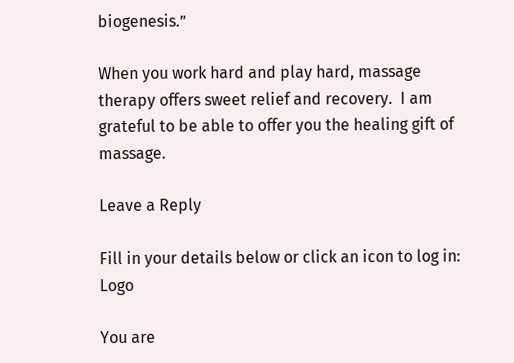biogenesis.”

When you work hard and play hard, massage therapy offers sweet relief and recovery.  I am grateful to be able to offer you the healing gift of massage.

Leave a Reply

Fill in your details below or click an icon to log in: Logo

You are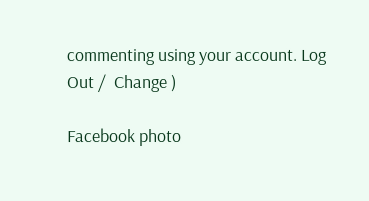commenting using your account. Log Out /  Change )

Facebook photo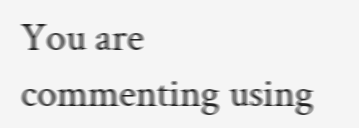You are commenting using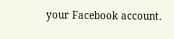your Facebook account.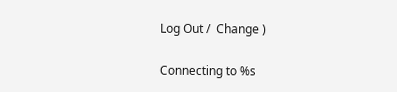Log Out /  Change )

Connecting to %s